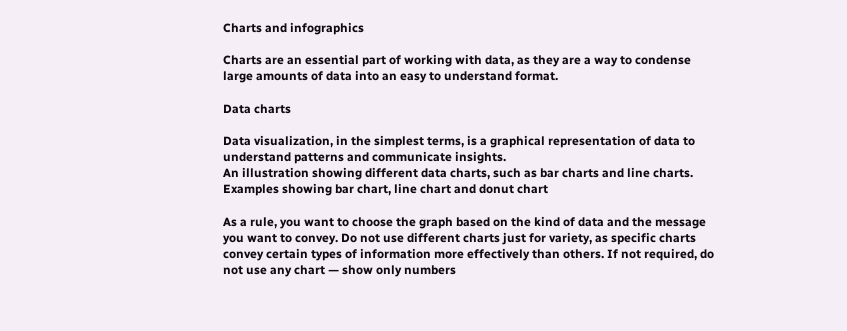Charts and infographics

Charts are an essential part of working with data, as they are a way to condense large amounts of data into an easy to understand format.

Data charts

Data visualization, in the simplest terms, is a graphical representation of data to understand patterns and communicate insights.
An illustration showing different data charts, such as bar charts and line charts.
Examples showing bar chart, line chart and donut chart

As a rule, you want to choose the graph based on the kind of data and the message you want to convey. Do not use different charts just for variety, as specific charts convey certain types of information more effectively than others. If not required, do not use any chart — show only numbers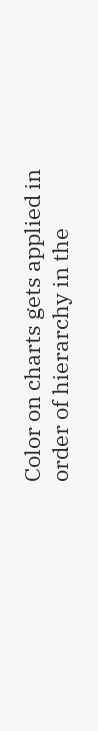Color on charts gets applied in order of hierarchy in the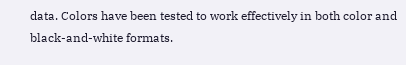data. Colors have been tested to work effectively in both color and black-and-white formats.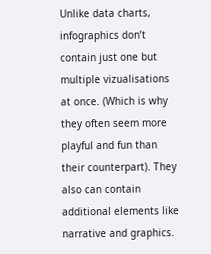Unlike data charts, infographics don’t contain just one but multiple vizualisations at once. (Which is why they often seem more playful and fun than their counterpart). They also can contain additional elements like narrative and graphics.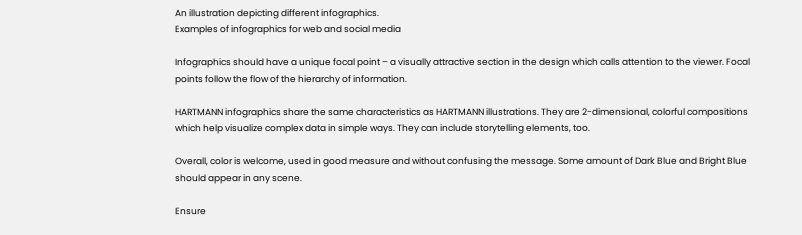An illustration depicting different infographics.
Examples of infographics for web and social media

Infographics should have a unique focal point – a visually attractive section in the design which calls attention to the viewer. Focal points follow the flow of the hierarchy of information.

HARTMANN infographics share the same characteristics as HARTMANN illustrations. They are 2-dimensional, colorful compositions which help visualize complex data in simple ways. They can include storytelling elements, too.

Overall, color is welcome, used in good measure and without confusing the message. Some amount of Dark Blue and Bright Blue should appear in any scene.

Ensure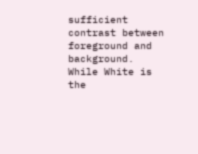sufficient contrast between foreground and background. While White is the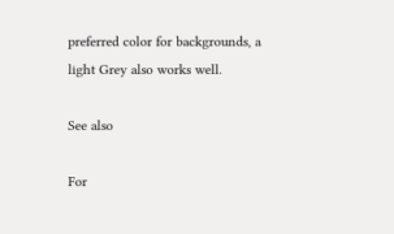preferred color for backgrounds, a light Grey also works well.

See also

For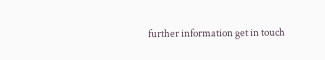further information get in touch